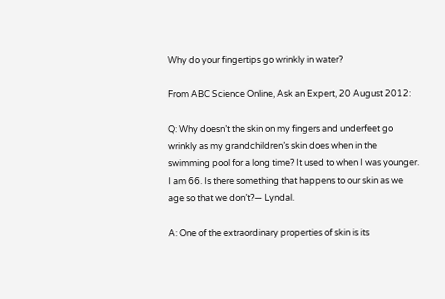Why do your fingertips go wrinkly in water?

From ABC Science Online, Ask an Expert, 20 August 2012:

Q: Why doesn’t the skin on my fingers and underfeet go wrinkly as my grandchildren’s skin does when in the swimming pool for a long time? It used to when I was younger. I am 66. Is there something that happens to our skin as we age so that we don’t?— Lyndal.

A: One of the extraordinary properties of skin is its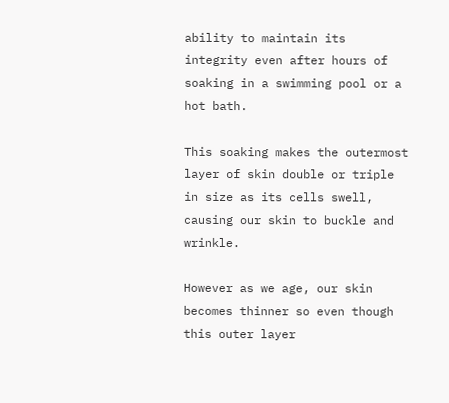ability to maintain its integrity even after hours of soaking in a swimming pool or a hot bath.

This soaking makes the outermost layer of skin double or triple in size as its cells swell, causing our skin to buckle and wrinkle.

However as we age, our skin becomes thinner so even though this outer layer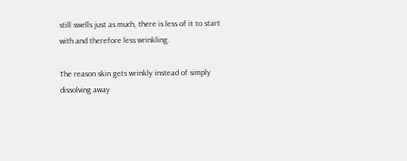still swells just as much, there is less of it to start with and therefore less wrinkling.

The reason skin gets wrinkly instead of simply dissolving away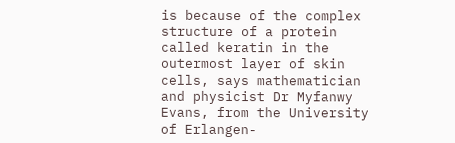is because of the complex structure of a protein called keratin in the outermost layer of skin cells, says mathematician and physicist Dr Myfanwy Evans, from the University of Erlangen-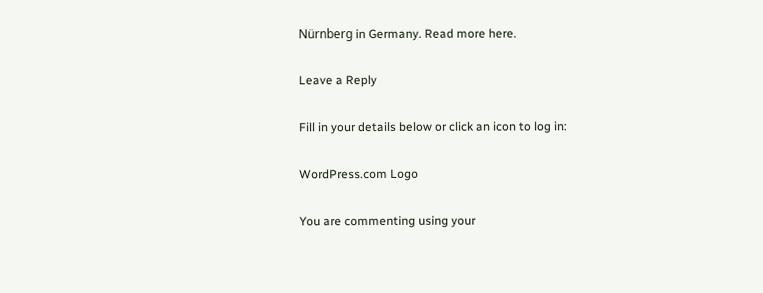Nürnberg in Germany. Read more here.

Leave a Reply

Fill in your details below or click an icon to log in:

WordPress.com Logo

You are commenting using your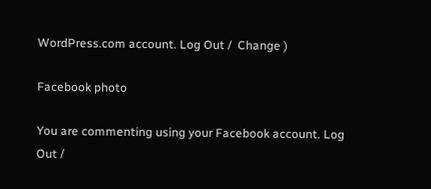WordPress.com account. Log Out /  Change )

Facebook photo

You are commenting using your Facebook account. Log Out /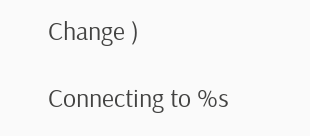Change )

Connecting to %s